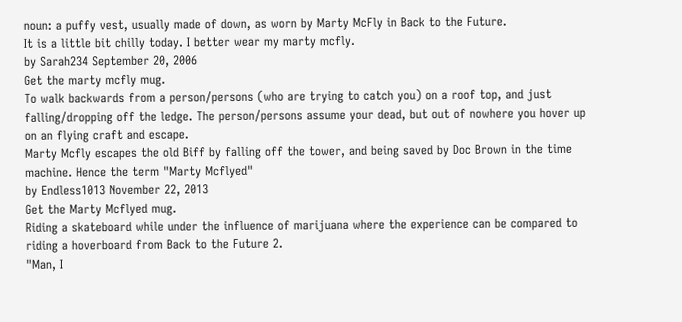noun: a puffy vest, usually made of down, as worn by Marty McFly in Back to the Future.
It is a little bit chilly today. I better wear my marty mcfly.
by Sarah234 September 20, 2006
Get the marty mcfly mug.
To walk backwards from a person/persons (who are trying to catch you) on a roof top, and just falling/dropping off the ledge. The person/persons assume your dead, but out of nowhere you hover up on an flying craft and escape.
Marty Mcfly escapes the old Biff by falling off the tower, and being saved by Doc Brown in the time machine. Hence the term "Marty Mcflyed"
by Endless1013 November 22, 2013
Get the Marty Mcflyed mug.
Riding a skateboard while under the influence of marijuana where the experience can be compared to riding a hoverboard from Back to the Future 2.
"Man, I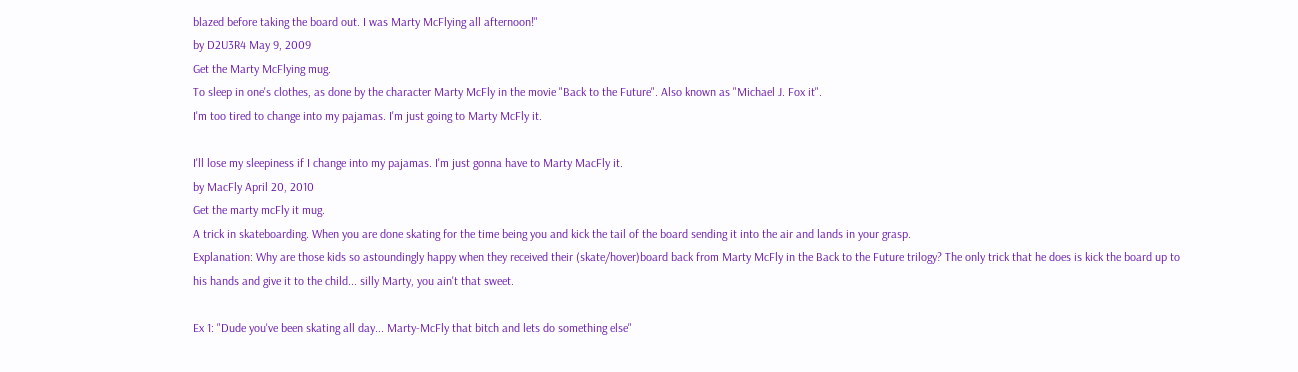blazed before taking the board out. I was Marty McFlying all afternoon!"
by D2U3R4 May 9, 2009
Get the Marty McFlying mug.
To sleep in one's clothes, as done by the character Marty McFly in the movie "Back to the Future". Also known as "Michael J. Fox it".
I'm too tired to change into my pajamas. I'm just going to Marty McFly it.

I'll lose my sleepiness if I change into my pajamas. I'm just gonna have to Marty MacFly it.
by MacFly April 20, 2010
Get the marty mcFly it mug.
A trick in skateboarding. When you are done skating for the time being you and kick the tail of the board sending it into the air and lands in your grasp.
Explanation: Why are those kids so astoundingly happy when they received their (skate/hover)board back from Marty McFly in the Back to the Future trilogy? The only trick that he does is kick the board up to his hands and give it to the child... silly Marty, you ain't that sweet.

Ex 1: "Dude you've been skating all day... Marty-McFly that bitch and lets do something else"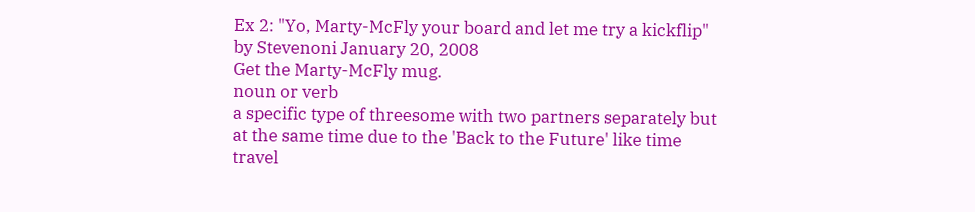Ex 2: "Yo, Marty-McFly your board and let me try a kickflip"
by Stevenoni January 20, 2008
Get the Marty-McFly mug.
noun or verb
a specific type of threesome with two partners separately but at the same time due to the 'Back to the Future' like time travel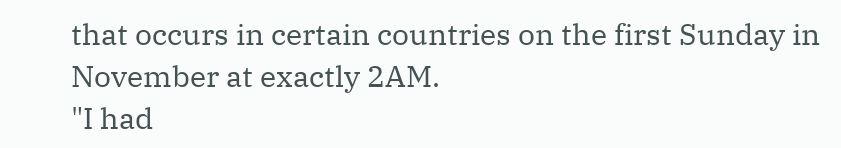that occurs in certain countries on the first Sunday in November at exactly 2AM.
"I had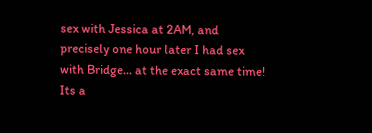sex with Jessica at 2AM, and precisely one hour later I had sex with Bridge... at the exact same time! Its a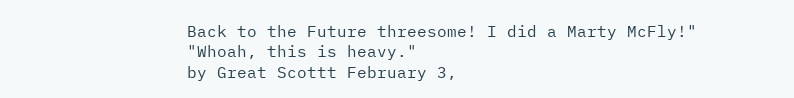Back to the Future threesome! I did a Marty McFly!"
"Whoah, this is heavy."
by Great Scottt February 3,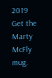2019
Get the Marty McFly mug.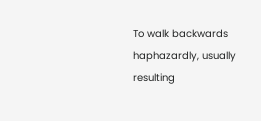To walk backwards haphazardly, usually resulting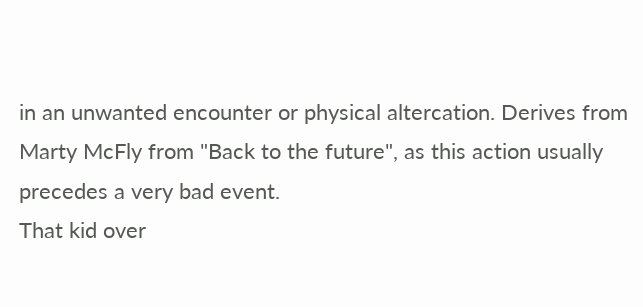in an unwanted encounter or physical altercation. Derives from Marty McFly from "Back to the future", as this action usually precedes a very bad event.
That kid over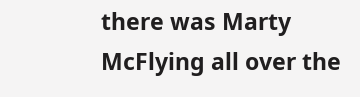there was Marty McFlying all over the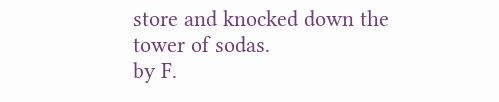store and knocked down the tower of sodas.
by F.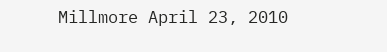Millmore April 23, 2010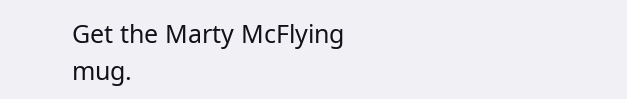Get the Marty McFlying mug.